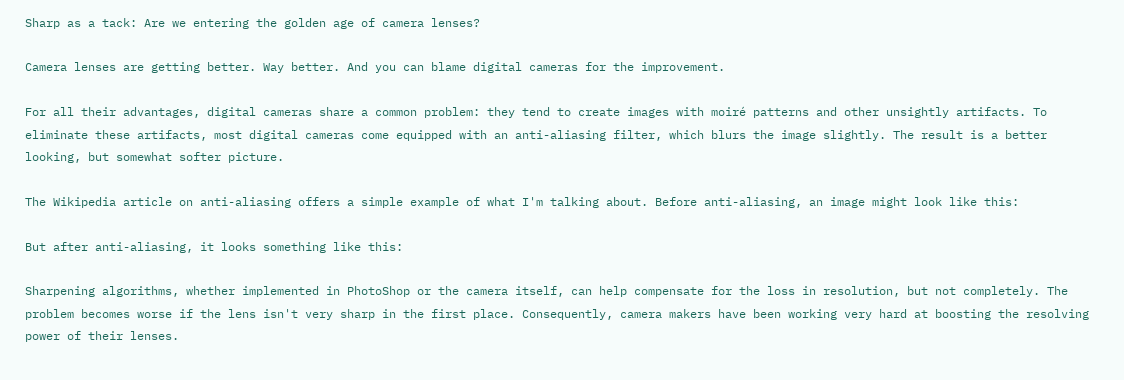Sharp as a tack: Are we entering the golden age of camera lenses?

Camera lenses are getting better. Way better. And you can blame digital cameras for the improvement.

For all their advantages, digital cameras share a common problem: they tend to create images with moiré patterns and other unsightly artifacts. To eliminate these artifacts, most digital cameras come equipped with an anti-aliasing filter, which blurs the image slightly. The result is a better looking, but somewhat softer picture.

The Wikipedia article on anti-aliasing offers a simple example of what I'm talking about. Before anti-aliasing, an image might look like this:

But after anti-aliasing, it looks something like this:

Sharpening algorithms, whether implemented in PhotoShop or the camera itself, can help compensate for the loss in resolution, but not completely. The problem becomes worse if the lens isn't very sharp in the first place. Consequently, camera makers have been working very hard at boosting the resolving power of their lenses.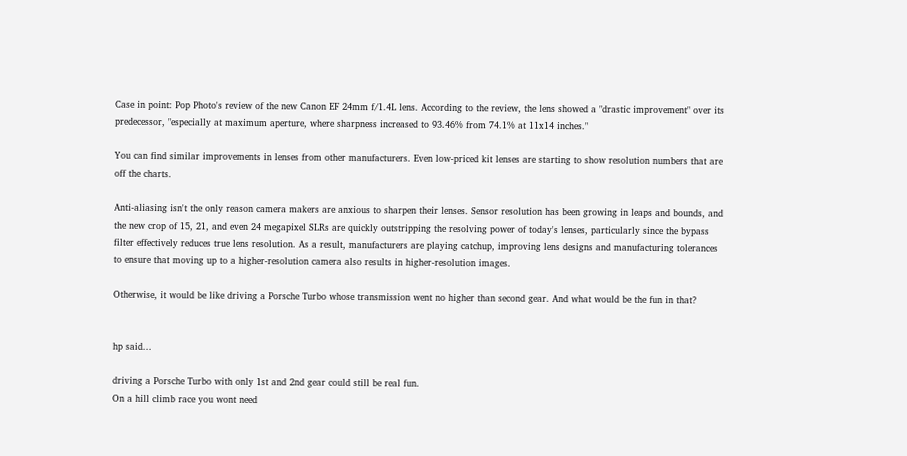Case in point: Pop Photo's review of the new Canon EF 24mm f/1.4L lens. According to the review, the lens showed a "drastic improvement" over its predecessor, "especially at maximum aperture, where sharpness increased to 93.46% from 74.1% at 11x14 inches."

You can find similar improvements in lenses from other manufacturers. Even low-priced kit lenses are starting to show resolution numbers that are off the charts.

Anti-aliasing isn't the only reason camera makers are anxious to sharpen their lenses. Sensor resolution has been growing in leaps and bounds, and the new crop of 15, 21, and even 24 megapixel SLRs are quickly outstripping the resolving power of today's lenses, particularly since the bypass filter effectively reduces true lens resolution. As a result, manufacturers are playing catchup, improving lens designs and manufacturing tolerances to ensure that moving up to a higher-resolution camera also results in higher-resolution images.

Otherwise, it would be like driving a Porsche Turbo whose transmission went no higher than second gear. And what would be the fun in that?


hp said...

driving a Porsche Turbo with only 1st and 2nd gear could still be real fun.
On a hill climb race you wont need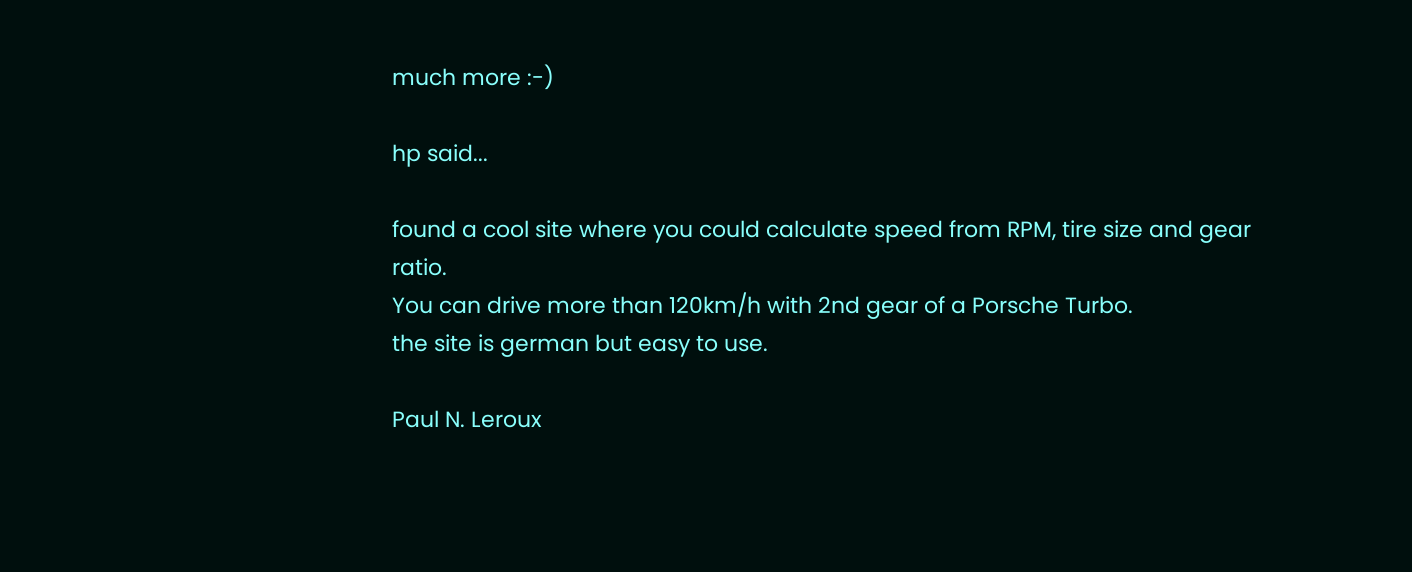much more :-)

hp said...

found a cool site where you could calculate speed from RPM, tire size and gear ratio.
You can drive more than 120km/h with 2nd gear of a Porsche Turbo.
the site is german but easy to use.

Paul N. Leroux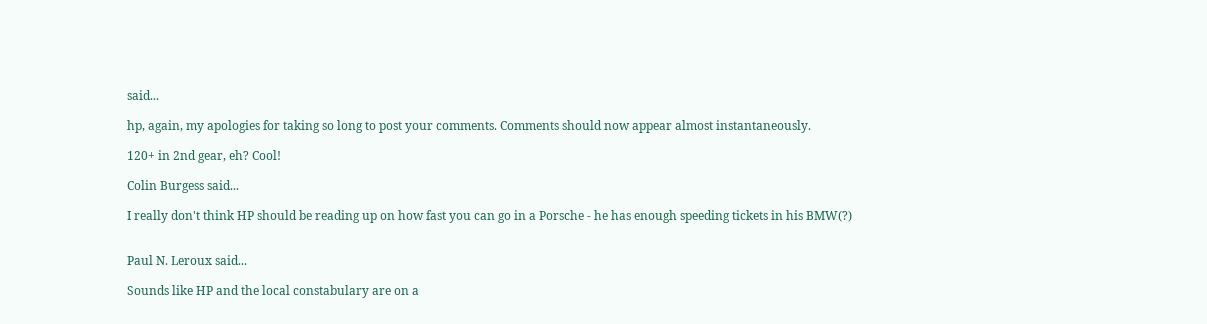said...

hp, again, my apologies for taking so long to post your comments. Comments should now appear almost instantaneously.

120+ in 2nd gear, eh? Cool!

Colin Burgess said...

I really don't think HP should be reading up on how fast you can go in a Porsche - he has enough speeding tickets in his BMW(?)


Paul N. Leroux said...

Sounds like HP and the local constabulary are on a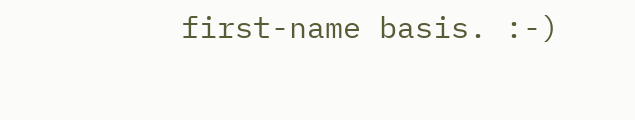first-name basis. :-)